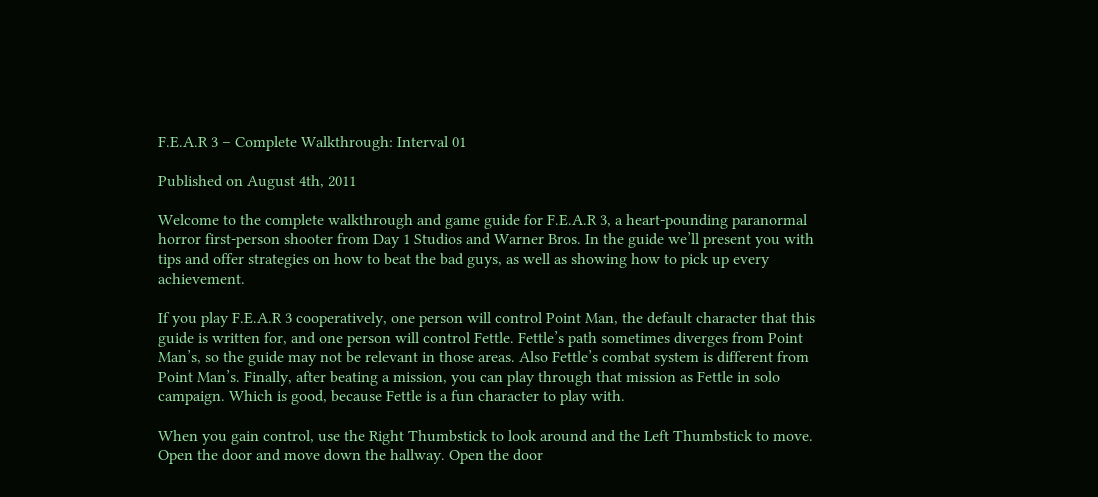F.E.A.R 3 – Complete Walkthrough: Interval 01

Published on August 4th, 2011

Welcome to the complete walkthrough and game guide for F.E.A.R 3, a heart-pounding paranormal horror first-person shooter from Day 1 Studios and Warner Bros. In the guide we’ll present you with tips and offer strategies on how to beat the bad guys, as well as showing how to pick up every achievement.

If you play F.E.A.R 3 cooperatively, one person will control Point Man, the default character that this guide is written for, and one person will control Fettle. Fettle’s path sometimes diverges from Point Man’s, so the guide may not be relevant in those areas. Also Fettle’s combat system is different from Point Man’s. Finally, after beating a mission, you can play through that mission as Fettle in solo campaign. Which is good, because Fettle is a fun character to play with.

When you gain control, use the Right Thumbstick to look around and the Left Thumbstick to move. Open the door and move down the hallway. Open the door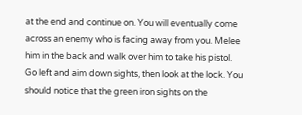at the end and continue on. You will eventually come across an enemy who is facing away from you. Melee him in the back and walk over him to take his pistol. Go left and aim down sights, then look at the lock. You should notice that the green iron sights on the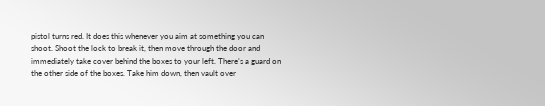pistol turns red. It does this whenever you aim at something you can shoot. Shoot the lock to break it, then move through the door and immediately take cover behind the boxes to your left. There’s a guard on the other side of the boxes. Take him down, then vault over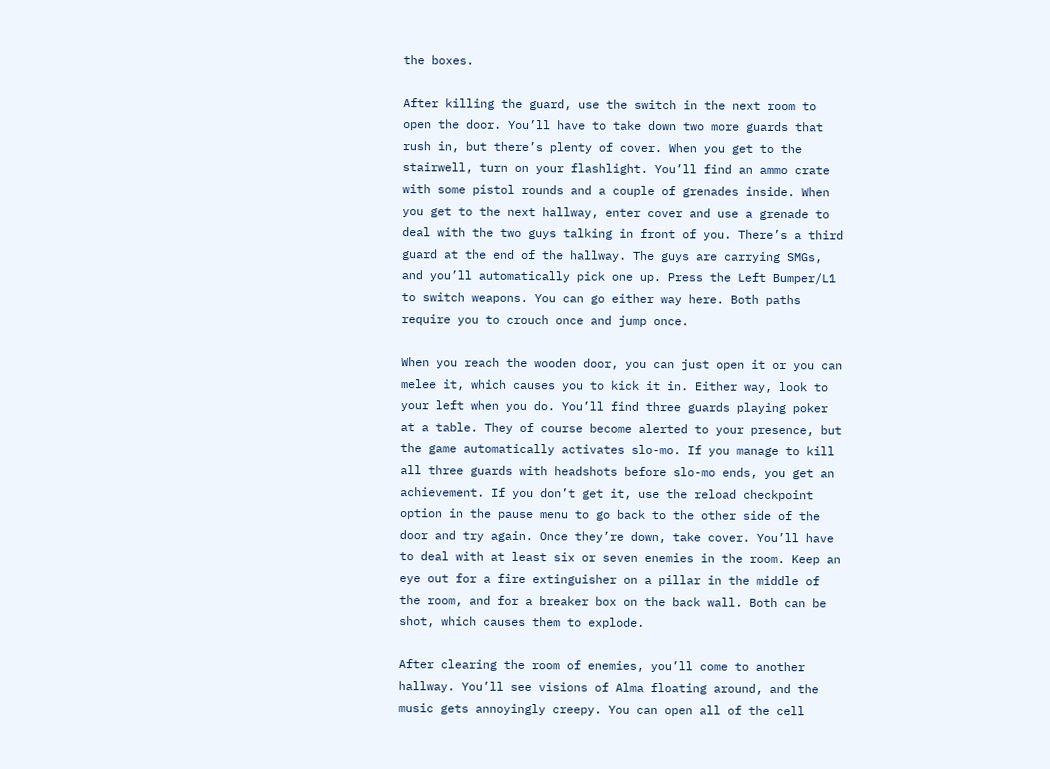the boxes.

After killing the guard, use the switch in the next room to open the door. You’ll have to take down two more guards that rush in, but there’s plenty of cover. When you get to the stairwell, turn on your flashlight. You’ll find an ammo crate with some pistol rounds and a couple of grenades inside. When you get to the next hallway, enter cover and use a grenade to deal with the two guys talking in front of you. There’s a third guard at the end of the hallway. The guys are carrying SMGs, and you’ll automatically pick one up. Press the Left Bumper/L1 to switch weapons. You can go either way here. Both paths require you to crouch once and jump once.

When you reach the wooden door, you can just open it or you can melee it, which causes you to kick it in. Either way, look to your left when you do. You’ll find three guards playing poker at a table. They of course become alerted to your presence, but the game automatically activates slo-mo. If you manage to kill all three guards with headshots before slo-mo ends, you get an achievement. If you don’t get it, use the reload checkpoint option in the pause menu to go back to the other side of the door and try again. Once they’re down, take cover. You’ll have to deal with at least six or seven enemies in the room. Keep an eye out for a fire extinguisher on a pillar in the middle of the room, and for a breaker box on the back wall. Both can be shot, which causes them to explode.

After clearing the room of enemies, you’ll come to another hallway. You’ll see visions of Alma floating around, and the music gets annoyingly creepy. You can open all of the cell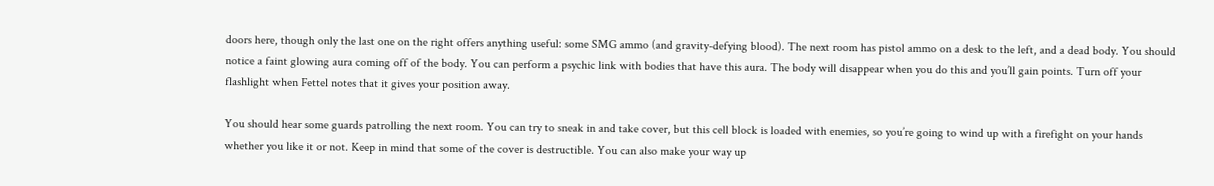doors here, though only the last one on the right offers anything useful: some SMG ammo (and gravity-defying blood). The next room has pistol ammo on a desk to the left, and a dead body. You should notice a faint glowing aura coming off of the body. You can perform a psychic link with bodies that have this aura. The body will disappear when you do this and you’ll gain points. Turn off your flashlight when Fettel notes that it gives your position away.

You should hear some guards patrolling the next room. You can try to sneak in and take cover, but this cell block is loaded with enemies, so you’re going to wind up with a firefight on your hands whether you like it or not. Keep in mind that some of the cover is destructible. You can also make your way up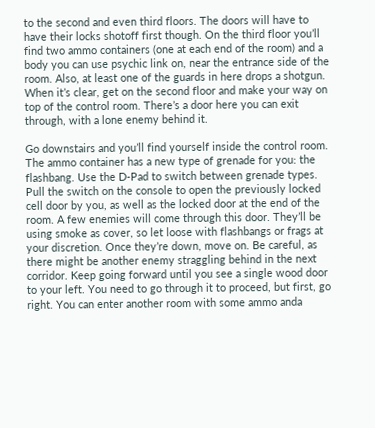to the second and even third floors. The doors will have to have their locks shotoff first though. On the third floor you’ll find two ammo containers (one at each end of the room) and a body you can use psychic link on, near the entrance side of the room. Also, at least one of the guards in here drops a shotgun. When it’s clear, get on the second floor and make your way on top of the control room. There’s a door here you can exit through, with a lone enemy behind it.

Go downstairs and you’ll find yourself inside the control room. The ammo container has a new type of grenade for you: the flashbang. Use the D-Pad to switch between grenade types. Pull the switch on the console to open the previously locked cell door by you, as well as the locked door at the end of the room. A few enemies will come through this door. They’ll be using smoke as cover, so let loose with flashbangs or frags at your discretion. Once they’re down, move on. Be careful, as there might be another enemy straggling behind in the next corridor. Keep going forward until you see a single wood door to your left. You need to go through it to proceed, but first, go right. You can enter another room with some ammo anda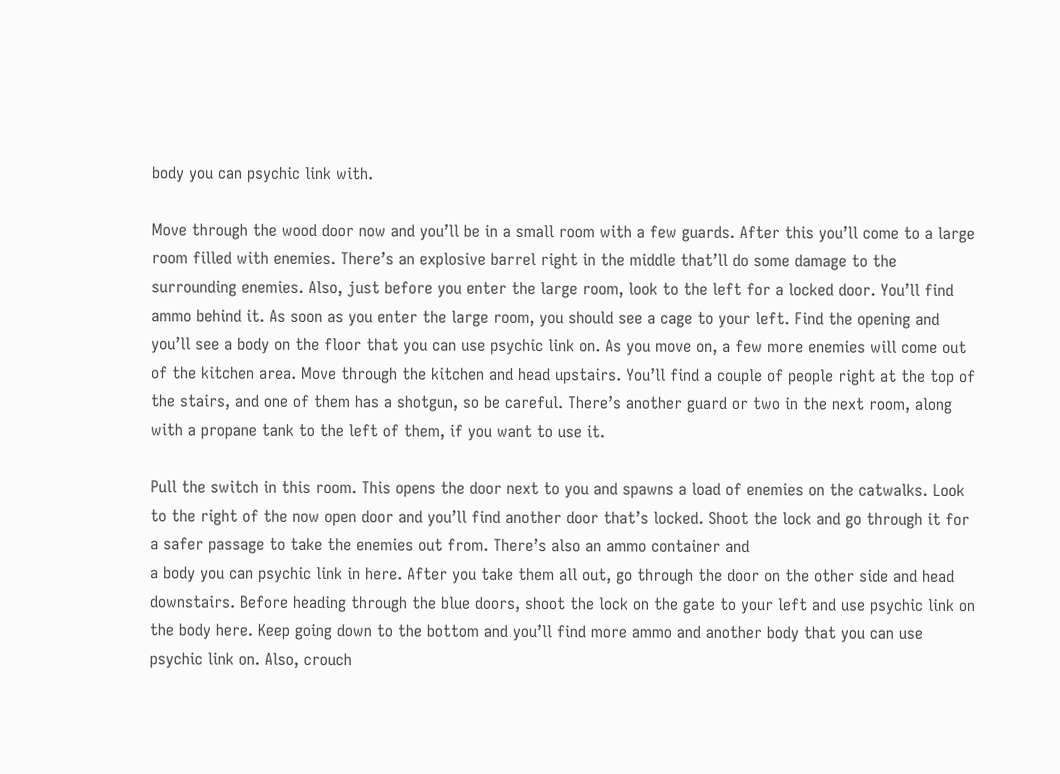body you can psychic link with.

Move through the wood door now and you’ll be in a small room with a few guards. After this you’ll come to a large room filled with enemies. There’s an explosive barrel right in the middle that’ll do some damage to the surrounding enemies. Also, just before you enter the large room, look to the left for a locked door. You’ll find ammo behind it. As soon as you enter the large room, you should see a cage to your left. Find the opening and you’ll see a body on the floor that you can use psychic link on. As you move on, a few more enemies will come out of the kitchen area. Move through the kitchen and head upstairs. You’ll find a couple of people right at the top of the stairs, and one of them has a shotgun, so be careful. There’s another guard or two in the next room, along with a propane tank to the left of them, if you want to use it.

Pull the switch in this room. This opens the door next to you and spawns a load of enemies on the catwalks. Look to the right of the now open door and you’ll find another door that’s locked. Shoot the lock and go through it for a safer passage to take the enemies out from. There’s also an ammo container and
a body you can psychic link in here. After you take them all out, go through the door on the other side and head downstairs. Before heading through the blue doors, shoot the lock on the gate to your left and use psychic link on the body here. Keep going down to the bottom and you’ll find more ammo and another body that you can use psychic link on. Also, crouch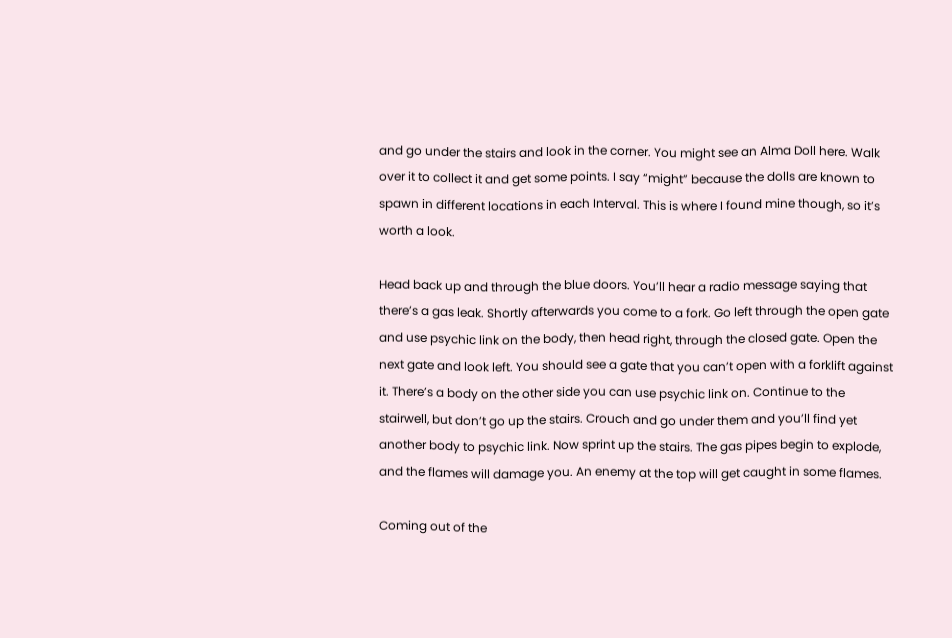and go under the stairs and look in the corner. You might see an Alma Doll here. Walk over it to collect it and get some points. I say “might” because the dolls are known to spawn in different locations in each Interval. This is where I found mine though, so it’s worth a look.

Head back up and through the blue doors. You’ll hear a radio message saying that there’s a gas leak. Shortly afterwards you come to a fork. Go left through the open gate and use psychic link on the body, then head right, through the closed gate. Open the next gate and look left. You should see a gate that you can’t open with a forklift against it. There’s a body on the other side you can use psychic link on. Continue to the stairwell, but don’t go up the stairs. Crouch and go under them and you’ll find yet another body to psychic link. Now sprint up the stairs. The gas pipes begin to explode, and the flames will damage you. An enemy at the top will get caught in some flames.

Coming out of the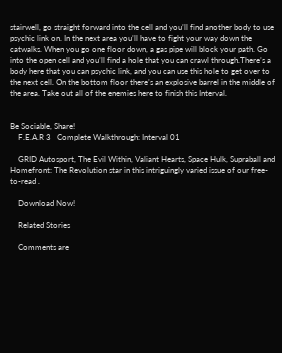stairwell, go straight forward into the cell and you’ll find another body to use psychic link on. In the next area you’ll have to fight your way down the catwalks. When you go one floor down, a gas pipe will block your path. Go into the open cell and you’ll find a hole that you can crawl through.There’s a body here that you can psychic link, and you can use this hole to get over to the next cell. On the bottom floor there’s an explosive barrel in the middle of the area. Take out all of the enemies here to finish this Interval.


Be Sociable, Share!
    F.E.A.R 3   Complete Walkthrough: Interval 01

    GRID Autosport, The Evil Within, Valiant Hearts, Space Hulk, Supraball and Homefront: The Revolution star in this intriguingly varied issue of our free-to-read .

    Download Now!

    Related Stories

    Comments are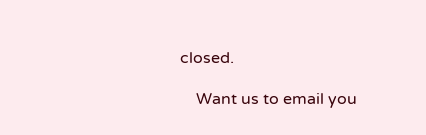closed.

    Want us to email you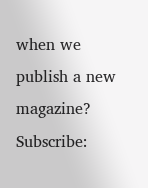when we publish a new magazine? Subscribe: